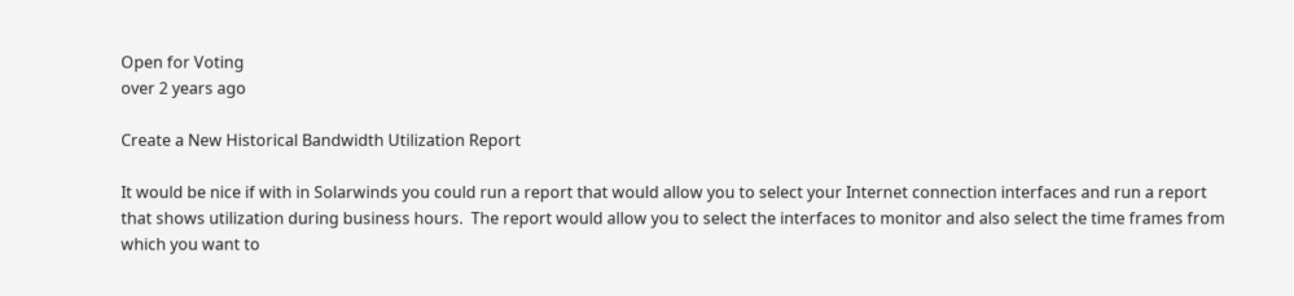Open for Voting
over 2 years ago

Create a New Historical Bandwidth Utilization Report

It would be nice if with in Solarwinds you could run a report that would allow you to select your Internet connection interfaces and run a report that shows utilization during business hours.  The report would allow you to select the interfaces to monitor and also select the time frames from which you want to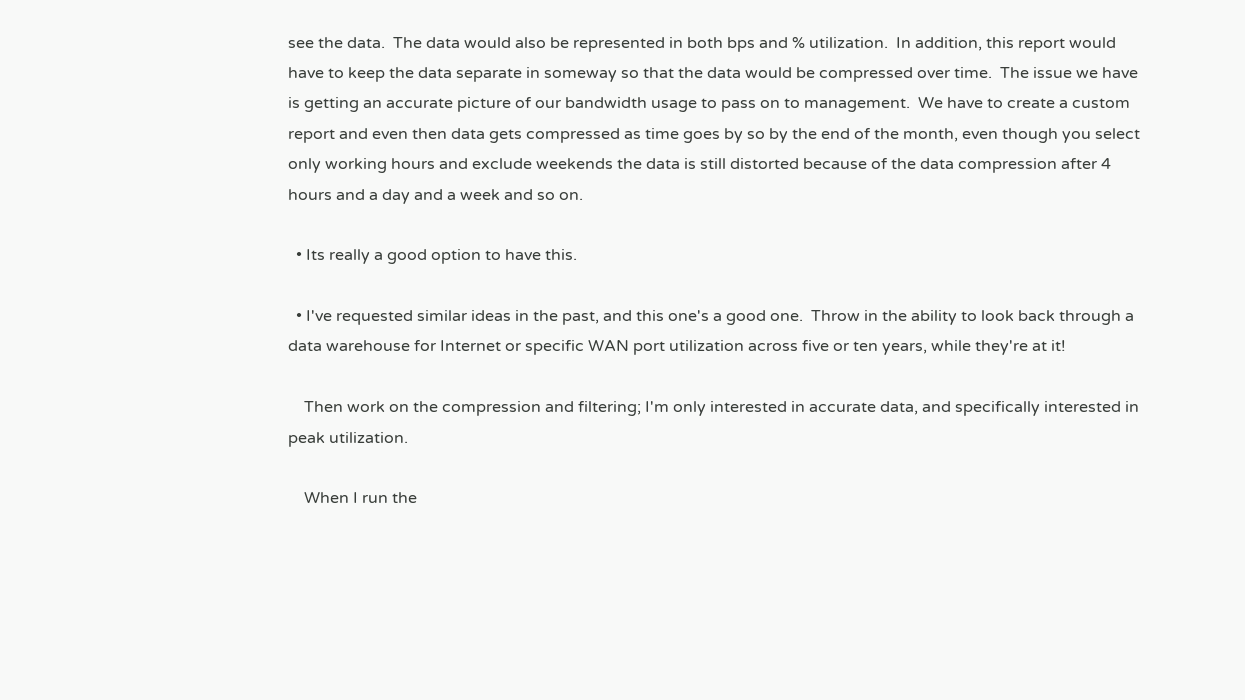see the data.  The data would also be represented in both bps and % utilization.  In addition, this report would have to keep the data separate in someway so that the data would be compressed over time.  The issue we have is getting an accurate picture of our bandwidth usage to pass on to management.  We have to create a custom report and even then data gets compressed as time goes by so by the end of the month, even though you select only working hours and exclude weekends the data is still distorted because of the data compression after 4 hours and a day and a week and so on.

  • Its really a good option to have this.

  • I've requested similar ideas in the past, and this one's a good one.  Throw in the ability to look back through a data warehouse for Internet or specific WAN port utilization across five or ten years, while they're at it!

    Then work on the compression and filtering; I'm only interested in accurate data, and specifically interested in peak utilization.

    When I run the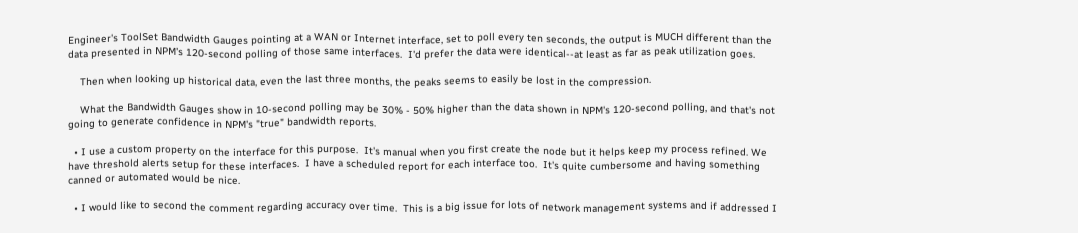Engineer's ToolSet Bandwidth Gauges pointing at a WAN or Internet interface, set to poll every ten seconds, the output is MUCH different than the data presented in NPM's 120-second polling of those same interfaces.  I'd prefer the data were identical--at least as far as peak utilization goes.

    Then when looking up historical data, even the last three months, the peaks seems to easily be lost in the compression.

    What the Bandwidth Gauges show in 10-second polling may be 30% - 50% higher than the data shown in NPM's 120-second polling, and that's not going to generate confidence in NPM's "true" bandwidth reports.

  • I use a custom property on the interface for this purpose.  It's manual when you first create the node but it helps keep my process refined. We have threshold alerts setup for these interfaces.  I have a scheduled report for each interface too.  It's quite cumbersome and having something canned or automated would be nice.

  • I would like to second the comment regarding accuracy over time.  This is a big issue for lots of network management systems and if addressed I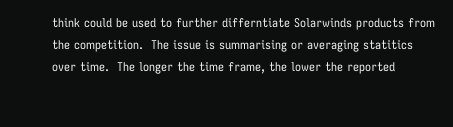think could be used to further differntiate Solarwinds products from the competition.  The issue is summarising or averaging statitics over time.  The longer the time frame, the lower the reported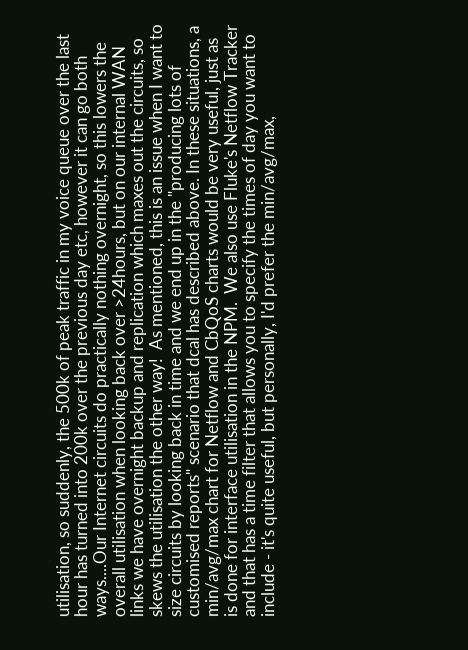utilisation, so suddenly, the 500k of peak traffic in my voice queue over the last hour has turned into 200k over the previous day etc, however it can go both ways....Our Internet circuits do practically nothing overnight, so this lowers the overall utilisation when looking back over >24hours, but on our internal WAN links we have overnight backup and replication which maxes out the circuits, so skews the utilisation the other way!  As mentioned, this is an issue when I want to size circuits by looking back in time and we end up in the "producing lots of customised reports" scenario that dcal has described above. In these situations, a min/avg/max chart for Netflow and CbQoS charts would be very useful, just as is done for interface utilisation in the NPM.  We also use Fluke's Netflow Tracker and that has a time filter that allows you to specify the times of day you want to include - it's quite useful, but personally, I'd prefer the min/avg/max,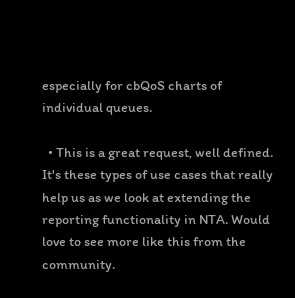especially for cbQoS charts of individual queues.

  • This is a great request, well defined. It's these types of use cases that really help us as we look at extending the reporting functionality in NTA. Would love to see more like this from the community.